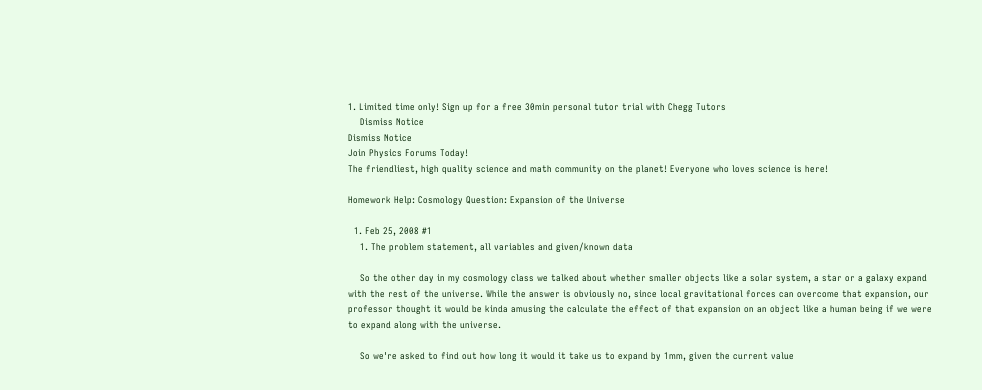1. Limited time only! Sign up for a free 30min personal tutor trial with Chegg Tutors
    Dismiss Notice
Dismiss Notice
Join Physics Forums Today!
The friendliest, high quality science and math community on the planet! Everyone who loves science is here!

Homework Help: Cosmology Question: Expansion of the Universe

  1. Feb 25, 2008 #1
    1. The problem statement, all variables and given/known data

    So the other day in my cosmology class we talked about whether smaller objects like a solar system, a star or a galaxy expand with the rest of the universe. While the answer is obviously no, since local gravitational forces can overcome that expansion, our professor thought it would be kinda amusing the calculate the effect of that expansion on an object like a human being if we were to expand along with the universe.

    So we're asked to find out how long it would it take us to expand by 1mm, given the current value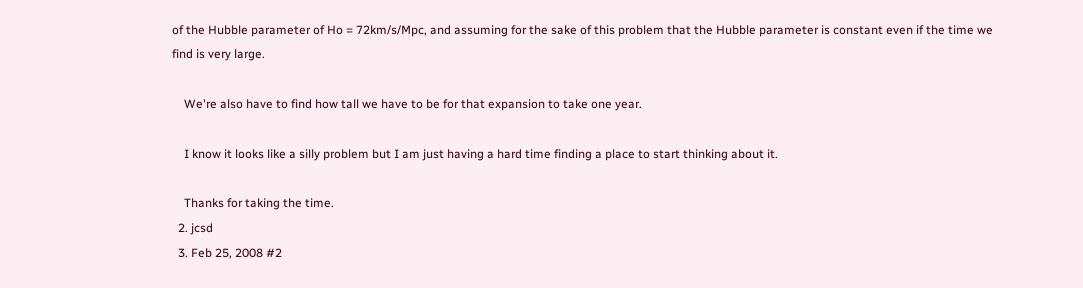of the Hubble parameter of Ho = 72km/s/Mpc, and assuming for the sake of this problem that the Hubble parameter is constant even if the time we find is very large.

    We're also have to find how tall we have to be for that expansion to take one year.

    I know it looks like a silly problem but I am just having a hard time finding a place to start thinking about it.

    Thanks for taking the time.
  2. jcsd
  3. Feb 25, 2008 #2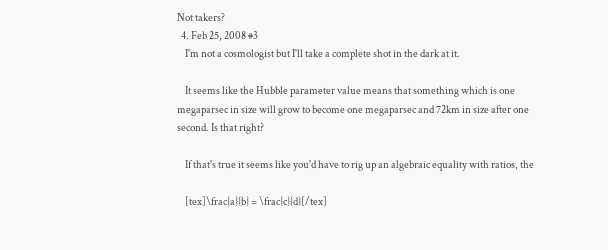Not takers?
  4. Feb 25, 2008 #3
    I'm not a cosmologist but I'll take a complete shot in the dark at it.

    It seems like the Hubble parameter value means that something which is one megaparsec in size will grow to become one megaparsec and 72km in size after one second. Is that right?

    If that's true it seems like you'd have to rig up an algebraic equality with ratios, the

    [tex]\frac{a}{b} = \frac{c}{d}[/tex]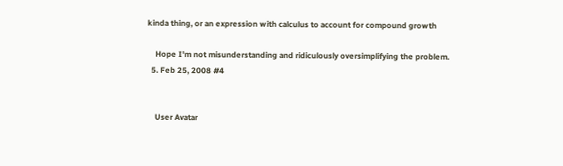kinda thing, or an expression with calculus to account for compound growth

    Hope I'm not misunderstanding and ridiculously oversimplifying the problem.
  5. Feb 25, 2008 #4


    User Avatar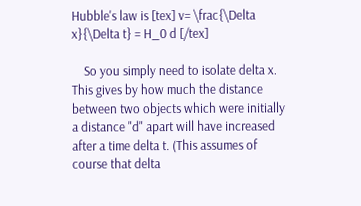Hubble's law is [tex] v= \frac{\Delta x}{\Delta t} = H_0 d [/tex]

    So you simply need to isolate delta x. This gives by how much the distance between two objects which were initially a distance "d" apart will have increased after a time delta t. (This assumes of course that delta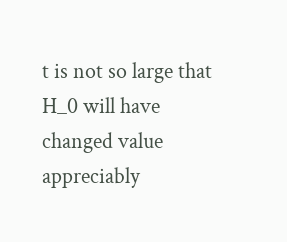t is not so large that H_0 will have changed value appreciably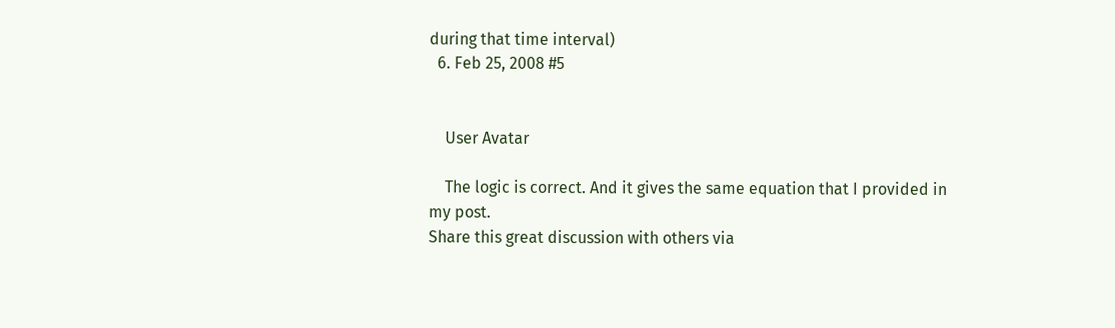during that time interval)
  6. Feb 25, 2008 #5


    User Avatar

    The logic is correct. And it gives the same equation that I provided in my post.
Share this great discussion with others via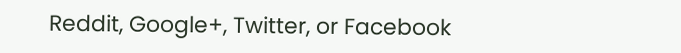Reddit, Google+, Twitter, or Facebook